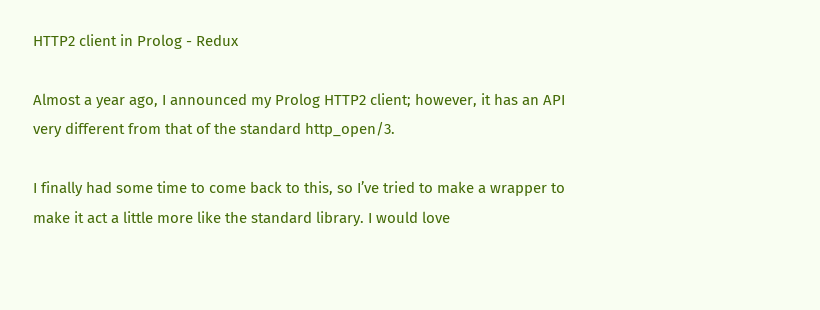HTTP2 client in Prolog - Redux

Almost a year ago, I announced my Prolog HTTP2 client; however, it has an API very different from that of the standard http_open/3.

I finally had some time to come back to this, so I’ve tried to make a wrapper to make it act a little more like the standard library. I would love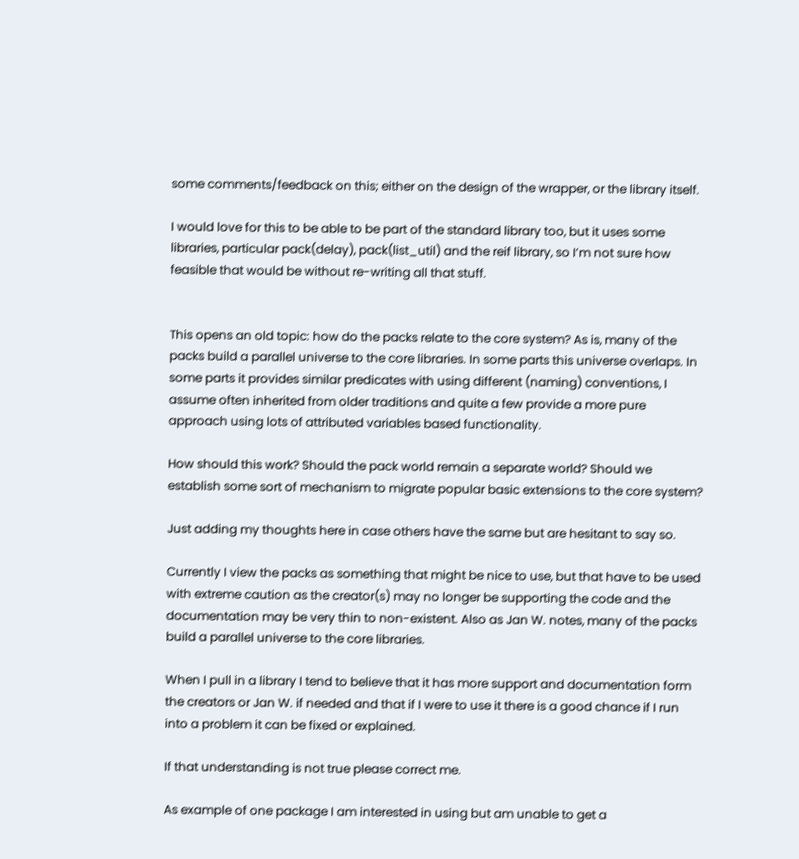some comments/feedback on this; either on the design of the wrapper, or the library itself.

I would love for this to be able to be part of the standard library too, but it uses some libraries, particular pack(delay), pack(list_util) and the reif library, so I’m not sure how feasible that would be without re-writing all that stuff.


This opens an old topic: how do the packs relate to the core system? As is, many of the packs build a parallel universe to the core libraries. In some parts this universe overlaps. In some parts it provides similar predicates with using different (naming) conventions, I assume often inherited from older traditions and quite a few provide a more pure approach using lots of attributed variables based functionality.

How should this work? Should the pack world remain a separate world? Should we establish some sort of mechanism to migrate popular basic extensions to the core system?

Just adding my thoughts here in case others have the same but are hesitant to say so.

Currently I view the packs as something that might be nice to use, but that have to be used with extreme caution as the creator(s) may no longer be supporting the code and the documentation may be very thin to non-existent. Also as Jan W. notes, many of the packs build a parallel universe to the core libraries.

When I pull in a library I tend to believe that it has more support and documentation form the creators or Jan W. if needed and that if I were to use it there is a good chance if I run into a problem it can be fixed or explained.

If that understanding is not true please correct me.

As example of one package I am interested in using but am unable to get a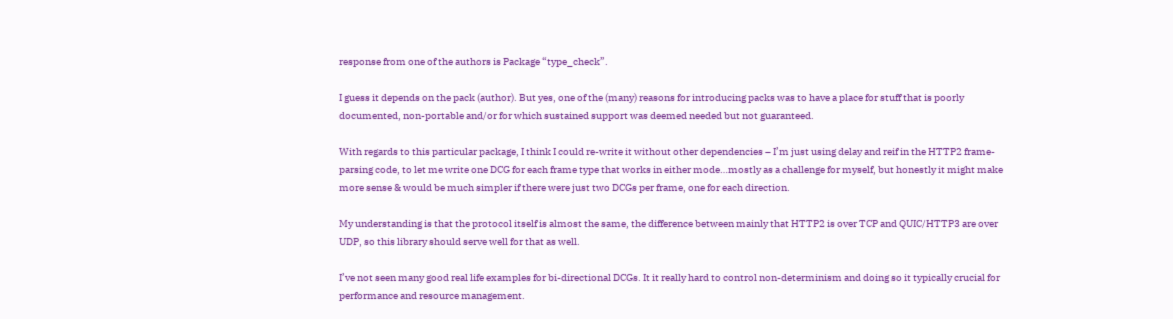response from one of the authors is Package “type_check”.

I guess it depends on the pack (author). But yes, one of the (many) reasons for introducing packs was to have a place for stuff that is poorly documented, non-portable and/or for which sustained support was deemed needed but not guaranteed.

With regards to this particular package, I think I could re-write it without other dependencies – I’m just using delay and reif in the HTTP2 frame-parsing code, to let me write one DCG for each frame type that works in either mode…mostly as a challenge for myself, but honestly it might make more sense & would be much simpler if there were just two DCGs per frame, one for each direction.

My understanding is that the protocol itself is almost the same, the difference between mainly that HTTP2 is over TCP and QUIC/HTTP3 are over UDP, so this library should serve well for that as well.

I’ve not seen many good real life examples for bi-directional DCGs. It it really hard to control non-determinism and doing so it typically crucial for performance and resource management.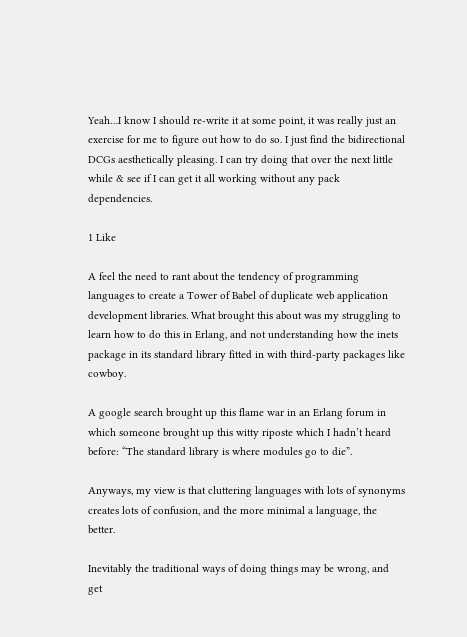Yeah…I know I should re-write it at some point, it was really just an exercise for me to figure out how to do so. I just find the bidirectional DCGs aesthetically pleasing. I can try doing that over the next little while & see if I can get it all working without any pack dependencies.

1 Like

A feel the need to rant about the tendency of programming languages to create a Tower of Babel of duplicate web application development libraries. What brought this about was my struggling to learn how to do this in Erlang, and not understanding how the inets package in its standard library fitted in with third-party packages like cowboy.

A google search brought up this flame war in an Erlang forum in which someone brought up this witty riposte which I hadn’t heard before: “The standard library is where modules go to die”.

Anyways, my view is that cluttering languages with lots of synonyms creates lots of confusion, and the more minimal a language, the better.

Inevitably the traditional ways of doing things may be wrong, and get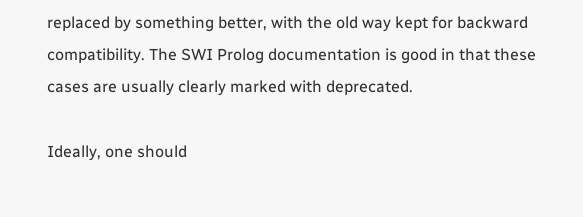replaced by something better, with the old way kept for backward compatibility. The SWI Prolog documentation is good in that these cases are usually clearly marked with deprecated.

Ideally, one should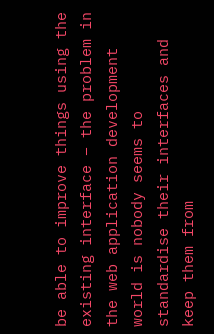be able to improve things using the existing interface – the problem in the web application development world is nobody seems to standardise their interfaces and keep them from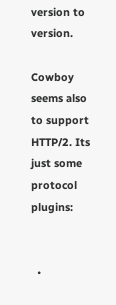version to version.

Cowboy seems also to support HTTP/2. Its just some protocol plugins:


  •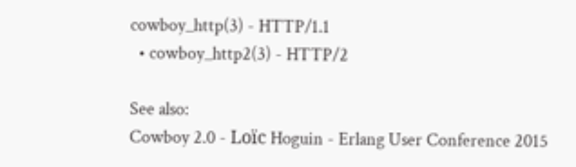cowboy_http(3) - HTTP/1.1
  • cowboy_http2(3) - HTTP/2

See also:
Cowboy 2.0 - Loïc Hoguin - Erlang User Conference 2015